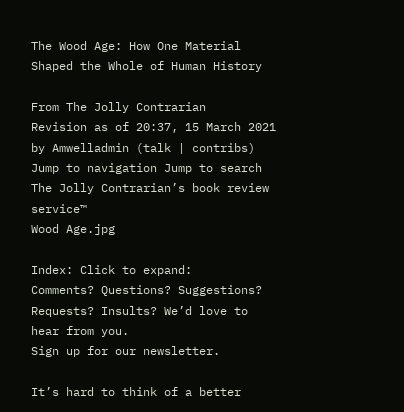The Wood Age: How One Material Shaped the Whole of Human History

From The Jolly Contrarian
Revision as of 20:37, 15 March 2021 by Amwelladmin (talk | contribs)
Jump to navigation Jump to search
The Jolly Contrarian’s book review service™
Wood Age.jpg

Index: Click to expand:
Comments? Questions? Suggestions? Requests? Insults? We’d love to  hear from you.
Sign up for our newsletter.

It’s hard to think of a better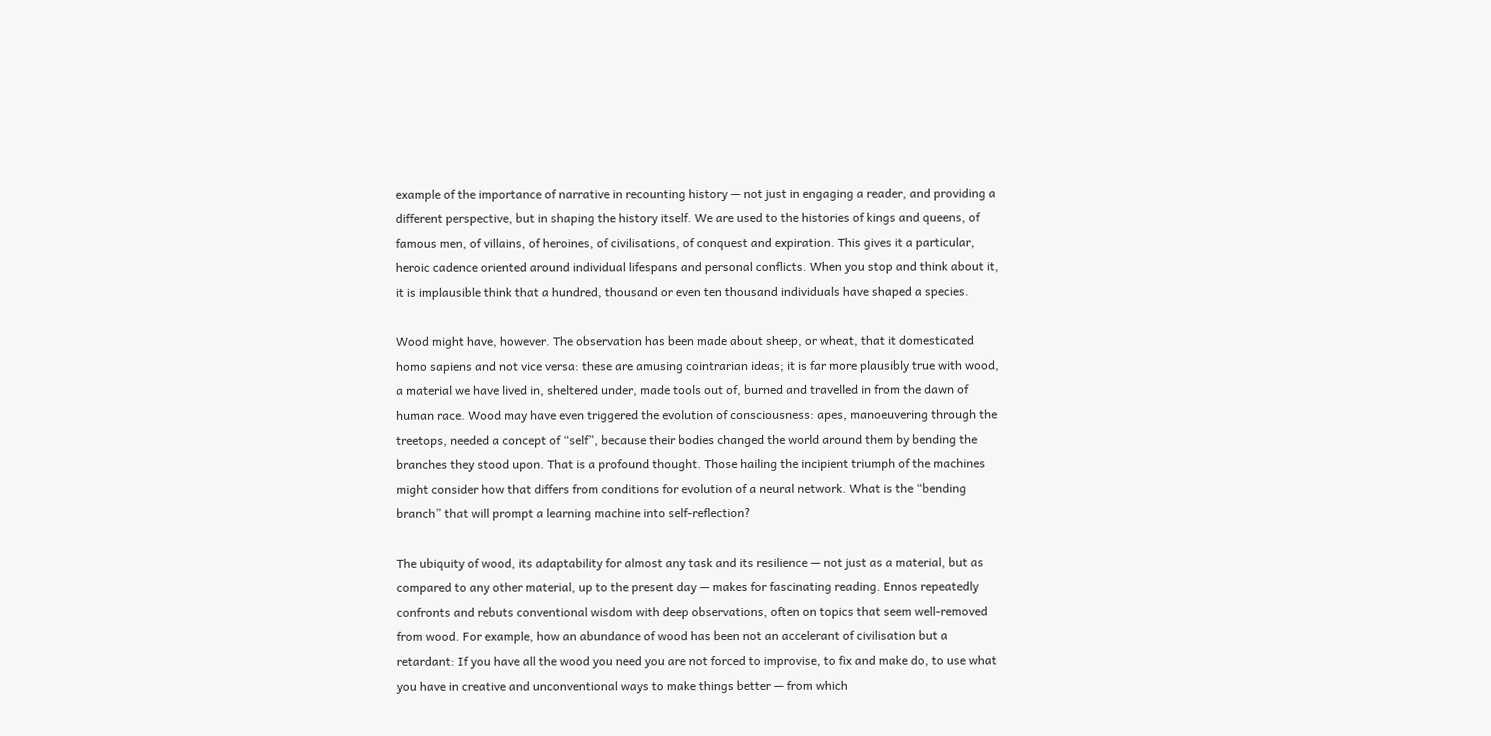example of the importance of narrative in recounting history — not just in engaging a reader, and providing a different perspective, but in shaping the history itself. We are used to the histories of kings and queens, of famous men, of villains, of heroines, of civilisations, of conquest and expiration. This gives it a particular, heroic cadence oriented around individual lifespans and personal conflicts. When you stop and think about it, it is implausible think that a hundred, thousand or even ten thousand individuals have shaped a species.

Wood might have, however. The observation has been made about sheep, or wheat, that it domesticated homo sapiens and not vice versa: these are amusing cointrarian ideas; it is far more plausibly true with wood, a material we have lived in, sheltered under, made tools out of, burned and travelled in from the dawn of human race. Wood may have even triggered the evolution of consciousness: apes, manoeuvering through the treetops, needed a concept of “self”, because their bodies changed the world around them by bending the branches they stood upon. That is a profound thought. Those hailing the incipient triumph of the machines might consider how that differs from conditions for evolution of a neural network. What is the “bending branch” that will prompt a learning machine into self-reflection?

The ubiquity of wood, its adaptability for almost any task and its resilience — not just as a material, but as compared to any other material, up to the present day — makes for fascinating reading. Ennos repeatedly confronts and rebuts conventional wisdom with deep observations, often on topics that seem well-removed from wood. For example, how an abundance of wood has been not an accelerant of civilisation but a retardant: If you have all the wood you need you are not forced to improvise, to fix and make do, to use what you have in creative and unconventional ways to make things better — from which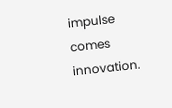impulse comes innovation.